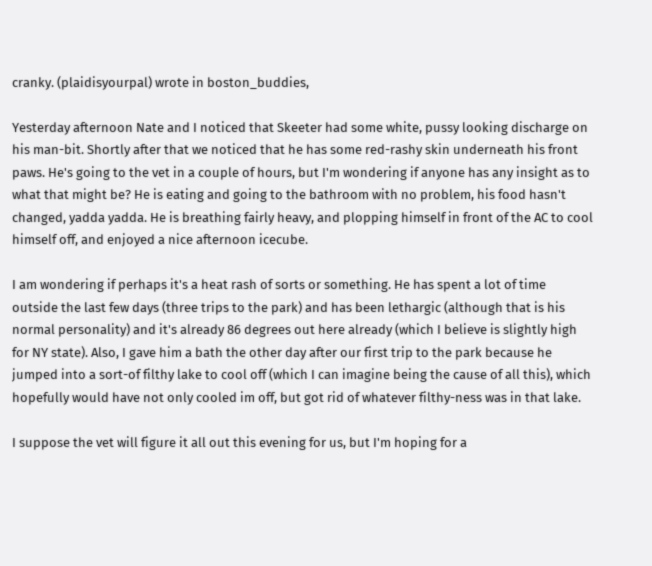cranky. (plaidisyourpal) wrote in boston_buddies,

Yesterday afternoon Nate and I noticed that Skeeter had some white, pussy looking discharge on his man-bit. Shortly after that we noticed that he has some red-rashy skin underneath his front paws. He's going to the vet in a couple of hours, but I'm wondering if anyone has any insight as to what that might be? He is eating and going to the bathroom with no problem, his food hasn't changed, yadda yadda. He is breathing fairly heavy, and plopping himself in front of the AC to cool himself off, and enjoyed a nice afternoon icecube.

I am wondering if perhaps it's a heat rash of sorts or something. He has spent a lot of time outside the last few days (three trips to the park) and has been lethargic (although that is his normal personality) and it's already 86 degrees out here already (which I believe is slightly high for NY state). Also, I gave him a bath the other day after our first trip to the park because he jumped into a sort-of filthy lake to cool off (which I can imagine being the cause of all this), which hopefully would have not only cooled im off, but got rid of whatever filthy-ness was in that lake.

I suppose the vet will figure it all out this evening for us, but I'm hoping for a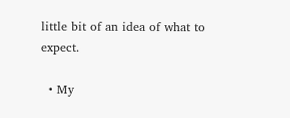little bit of an idea of what to expect.

  • My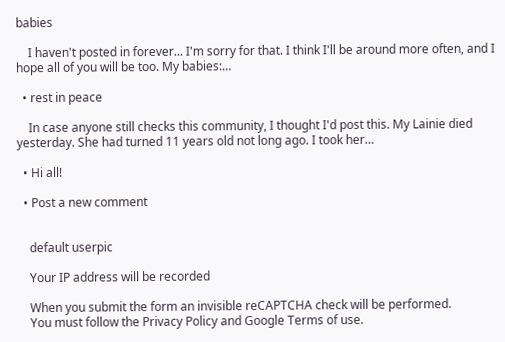babies

    I haven't posted in forever... I'm sorry for that. I think I'll be around more often, and I hope all of you will be too. My babies:…

  • rest in peace

    In case anyone still checks this community, I thought I'd post this. My Lainie died yesterday. She had turned 11 years old not long ago. I took her…

  • Hi all!

  • Post a new comment


    default userpic

    Your IP address will be recorded

    When you submit the form an invisible reCAPTCHA check will be performed.
    You must follow the Privacy Policy and Google Terms of use.